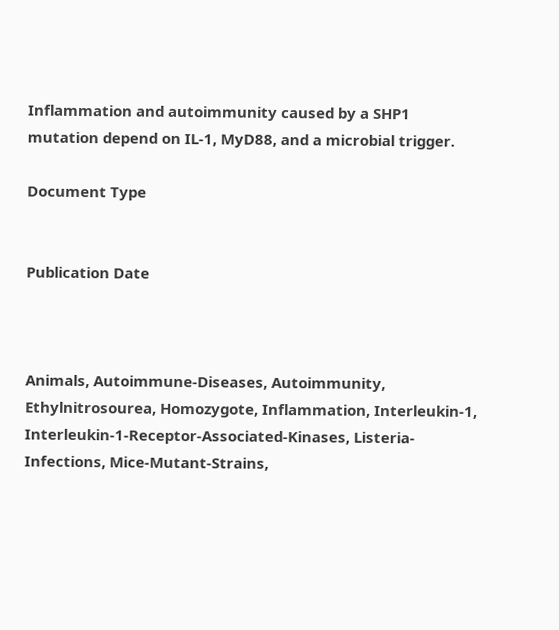Inflammation and autoimmunity caused by a SHP1 mutation depend on IL-1, MyD88, and a microbial trigger.

Document Type


Publication Date



Animals, Autoimmune-Diseases, Autoimmunity, Ethylnitrosourea, Homozygote, Inflammation, Interleukin-1, Interleukin-1-Receptor-Associated-Kinases, Listeria-Infections, Mice-Mutant-Strains,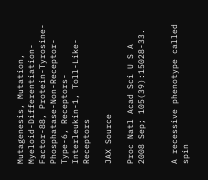Mutagenesis, Mutation, Myeloid-Differentiation-Factor-88, Protein-Tyrosine-Phosphatase-Non-Receptor-Type-6, Receptors-Interleukin-1, Toll-Like-Receptors

JAX Source

Proc Natl Acad Sci U S A 2008 Sep; 105(39):15028-33.


A recessive phenotype called spin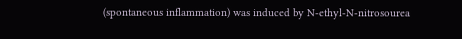(spontaneous inflammation) was induced by N-ethyl-N-nitrosourea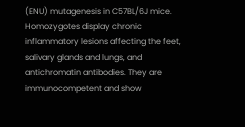(ENU) mutagenesis in C57BL/6J mice. Homozygotes display chronic inflammatory lesions affecting the feet, salivary glands and lungs, and antichromatin antibodies. They are immunocompetent and show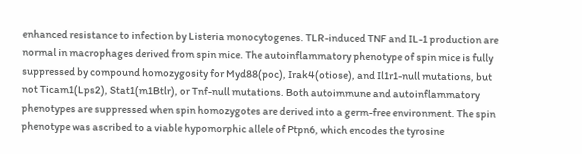enhanced resistance to infection by Listeria monocytogenes. TLR-induced TNF and IL-1 production are normal in macrophages derived from spin mice. The autoinflammatory phenotype of spin mice is fully suppressed by compound homozygosity for Myd88(poc), Irak4(otiose), and Il1r1-null mutations, but not Ticam1(Lps2), Stat1(m1Btlr), or Tnf-null mutations. Both autoimmune and autoinflammatory phenotypes are suppressed when spin homozygotes are derived into a germ-free environment. The spin phenotype was ascribed to a viable hypomorphic allele of Ptpn6, which encodes the tyrosine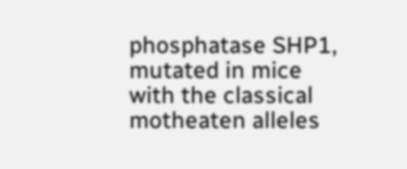phosphatase SHP1, mutated in mice with the classical motheaten alleles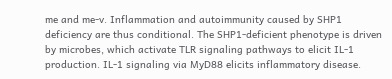me and me-v. Inflammation and autoimmunity caused by SHP1 deficiency are thus conditional. The SHP1-deficient phenotype is driven by microbes, which activate TLR signaling pathways to elicit IL-1 production. IL-1 signaling via MyD88 elicits inflammatory disease.